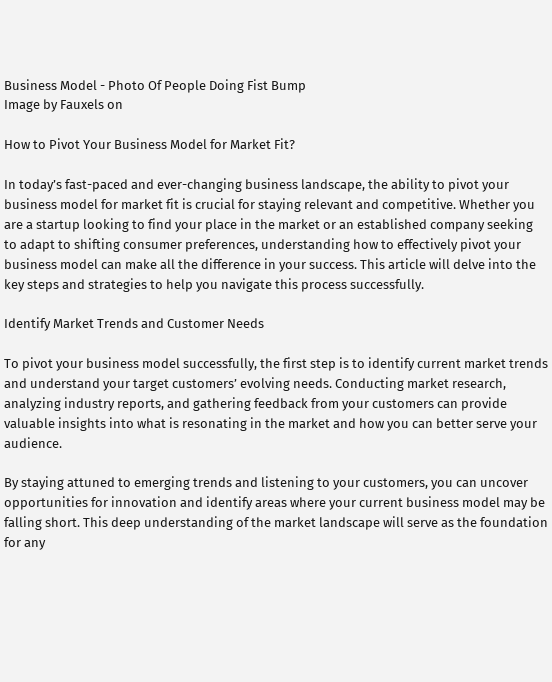Business Model - Photo Of People Doing Fist Bump
Image by Fauxels on

How to Pivot Your Business Model for Market Fit?

In today’s fast-paced and ever-changing business landscape, the ability to pivot your business model for market fit is crucial for staying relevant and competitive. Whether you are a startup looking to find your place in the market or an established company seeking to adapt to shifting consumer preferences, understanding how to effectively pivot your business model can make all the difference in your success. This article will delve into the key steps and strategies to help you navigate this process successfully.

Identify Market Trends and Customer Needs

To pivot your business model successfully, the first step is to identify current market trends and understand your target customers’ evolving needs. Conducting market research, analyzing industry reports, and gathering feedback from your customers can provide valuable insights into what is resonating in the market and how you can better serve your audience.

By staying attuned to emerging trends and listening to your customers, you can uncover opportunities for innovation and identify areas where your current business model may be falling short. This deep understanding of the market landscape will serve as the foundation for any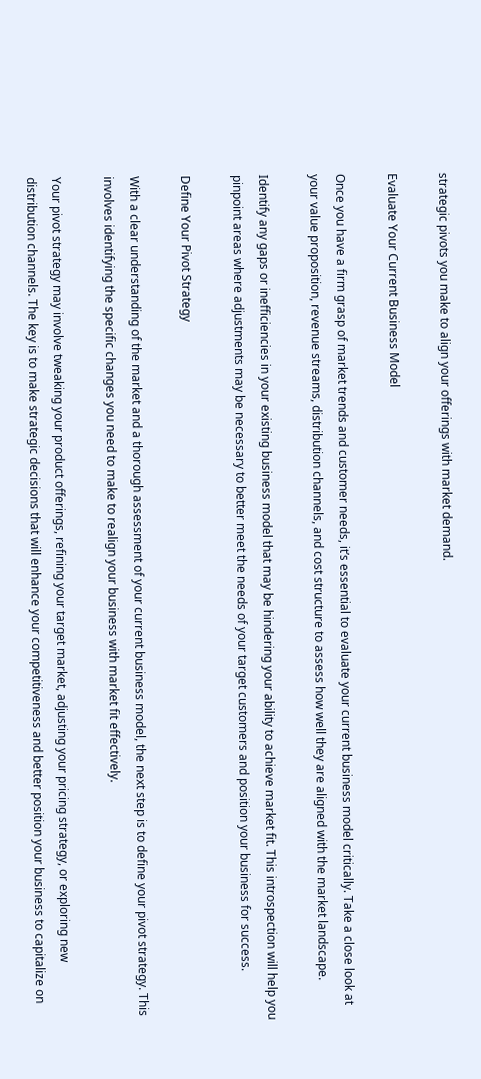strategic pivots you make to align your offerings with market demand.

Evaluate Your Current Business Model

Once you have a firm grasp of market trends and customer needs, it’s essential to evaluate your current business model critically. Take a close look at your value proposition, revenue streams, distribution channels, and cost structure to assess how well they are aligned with the market landscape.

Identify any gaps or inefficiencies in your existing business model that may be hindering your ability to achieve market fit. This introspection will help you pinpoint areas where adjustments may be necessary to better meet the needs of your target customers and position your business for success.

Define Your Pivot Strategy

With a clear understanding of the market and a thorough assessment of your current business model, the next step is to define your pivot strategy. This involves identifying the specific changes you need to make to realign your business with market fit effectively.

Your pivot strategy may involve tweaking your product offerings, refining your target market, adjusting your pricing strategy, or exploring new distribution channels. The key is to make strategic decisions that will enhance your competitiveness and better position your business to capitalize on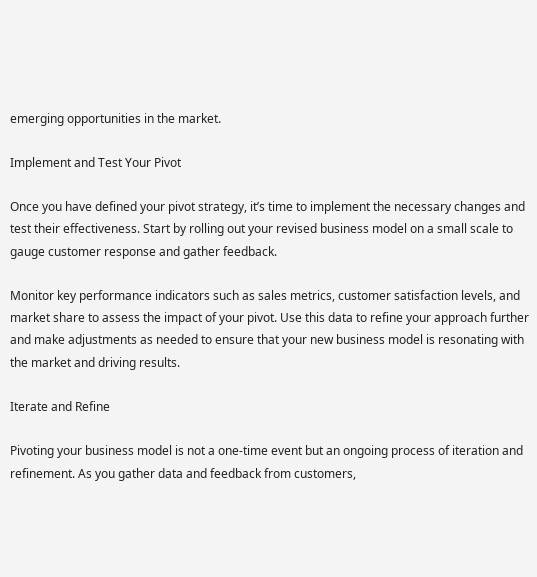emerging opportunities in the market.

Implement and Test Your Pivot

Once you have defined your pivot strategy, it’s time to implement the necessary changes and test their effectiveness. Start by rolling out your revised business model on a small scale to gauge customer response and gather feedback.

Monitor key performance indicators such as sales metrics, customer satisfaction levels, and market share to assess the impact of your pivot. Use this data to refine your approach further and make adjustments as needed to ensure that your new business model is resonating with the market and driving results.

Iterate and Refine

Pivoting your business model is not a one-time event but an ongoing process of iteration and refinement. As you gather data and feedback from customers,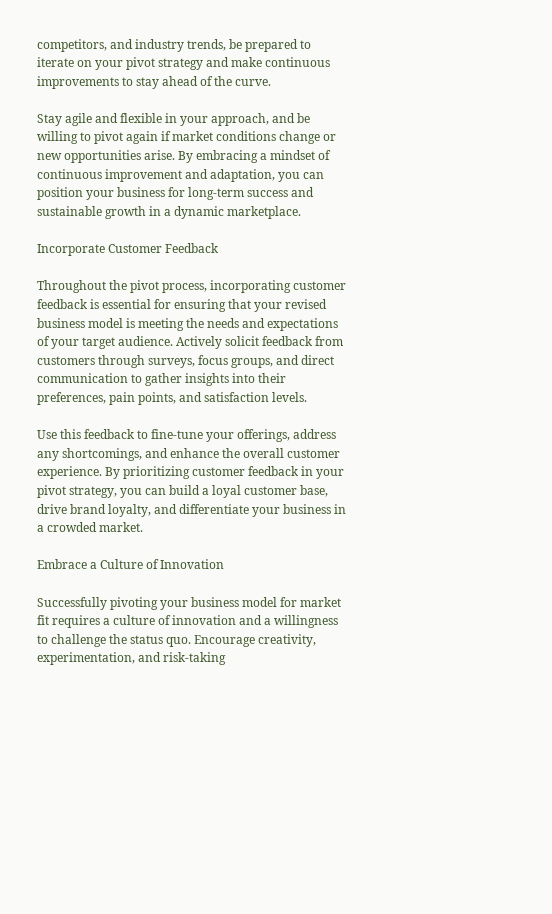competitors, and industry trends, be prepared to iterate on your pivot strategy and make continuous improvements to stay ahead of the curve.

Stay agile and flexible in your approach, and be willing to pivot again if market conditions change or new opportunities arise. By embracing a mindset of continuous improvement and adaptation, you can position your business for long-term success and sustainable growth in a dynamic marketplace.

Incorporate Customer Feedback

Throughout the pivot process, incorporating customer feedback is essential for ensuring that your revised business model is meeting the needs and expectations of your target audience. Actively solicit feedback from customers through surveys, focus groups, and direct communication to gather insights into their preferences, pain points, and satisfaction levels.

Use this feedback to fine-tune your offerings, address any shortcomings, and enhance the overall customer experience. By prioritizing customer feedback in your pivot strategy, you can build a loyal customer base, drive brand loyalty, and differentiate your business in a crowded market.

Embrace a Culture of Innovation

Successfully pivoting your business model for market fit requires a culture of innovation and a willingness to challenge the status quo. Encourage creativity, experimentation, and risk-taking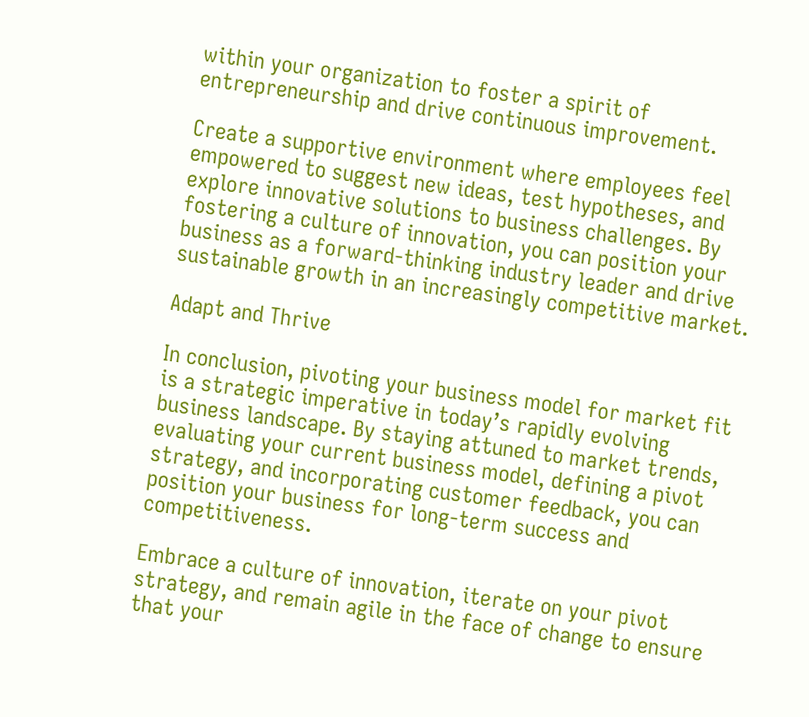within your organization to foster a spirit of entrepreneurship and drive continuous improvement.

Create a supportive environment where employees feel empowered to suggest new ideas, test hypotheses, and explore innovative solutions to business challenges. By fostering a culture of innovation, you can position your business as a forward-thinking industry leader and drive sustainable growth in an increasingly competitive market.

Adapt and Thrive

In conclusion, pivoting your business model for market fit is a strategic imperative in today’s rapidly evolving business landscape. By staying attuned to market trends, evaluating your current business model, defining a pivot strategy, and incorporating customer feedback, you can position your business for long-term success and competitiveness.

Embrace a culture of innovation, iterate on your pivot strategy, and remain agile in the face of change to ensure that your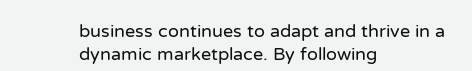business continues to adapt and thrive in a dynamic marketplace. By following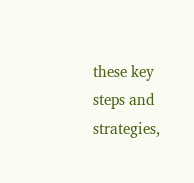these key steps and strategies,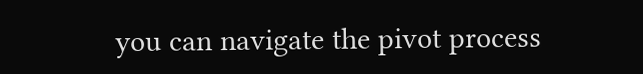you can navigate the pivot process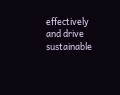effectively and drive sustainable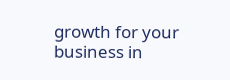growth for your business in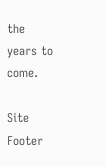the years to come.

Site Footer